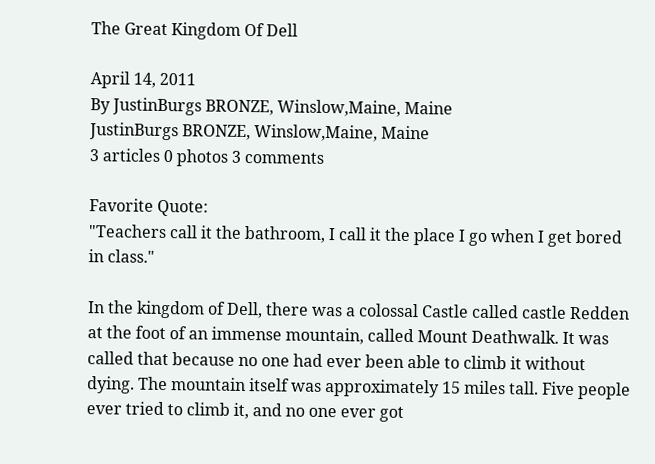The Great Kingdom Of Dell

April 14, 2011
By JustinBurgs BRONZE, Winslow,Maine, Maine
JustinBurgs BRONZE, Winslow,Maine, Maine
3 articles 0 photos 3 comments

Favorite Quote:
"Teachers call it the bathroom, I call it the place I go when I get bored in class."

In the kingdom of Dell, there was a colossal Castle called castle Redden at the foot of an immense mountain, called Mount Deathwalk. It was called that because no one had ever been able to climb it without dying. The mountain itself was approximately 15 miles tall. Five people ever tried to climb it, and no one ever got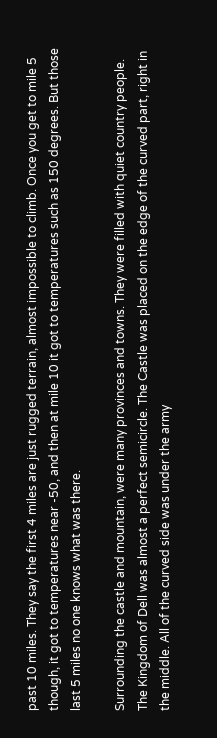past 10 miles. They say the first 4 miles are just rugged terrain, almost impossible to climb. Once you get to mile 5 though, it got to temperatures near -50, and then at mile 10 it got to temperatures such as 150 degrees. But those last 5 miles no one knows what was there.

Surrounding the castle and mountain, were many provinces and towns. They were filled with quiet country people. The Kingdom of Dell was almost a perfect semicircle. The Castle was placed on the edge of the curved part, right in the middle. All of the curved side was under the army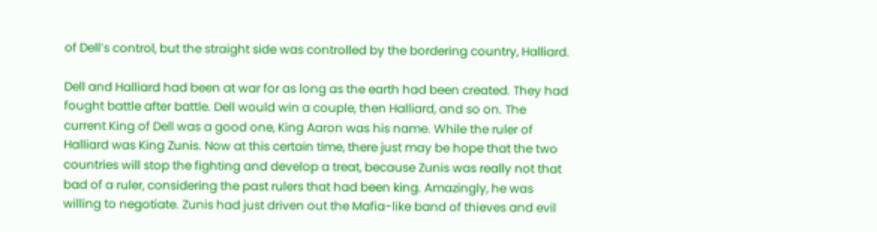of Dell’s control, but the straight side was controlled by the bordering country, Halliard.

Dell and Halliard had been at war for as long as the earth had been created. They had fought battle after battle. Dell would win a couple, then Halliard, and so on. The current King of Dell was a good one, King Aaron was his name. While the ruler of Halliard was King Zunis. Now at this certain time, there just may be hope that the two countries will stop the fighting and develop a treat, because Zunis was really not that bad of a ruler, considering the past rulers that had been king. Amazingly, he was willing to negotiate. Zunis had just driven out the Mafia-like band of thieves and evil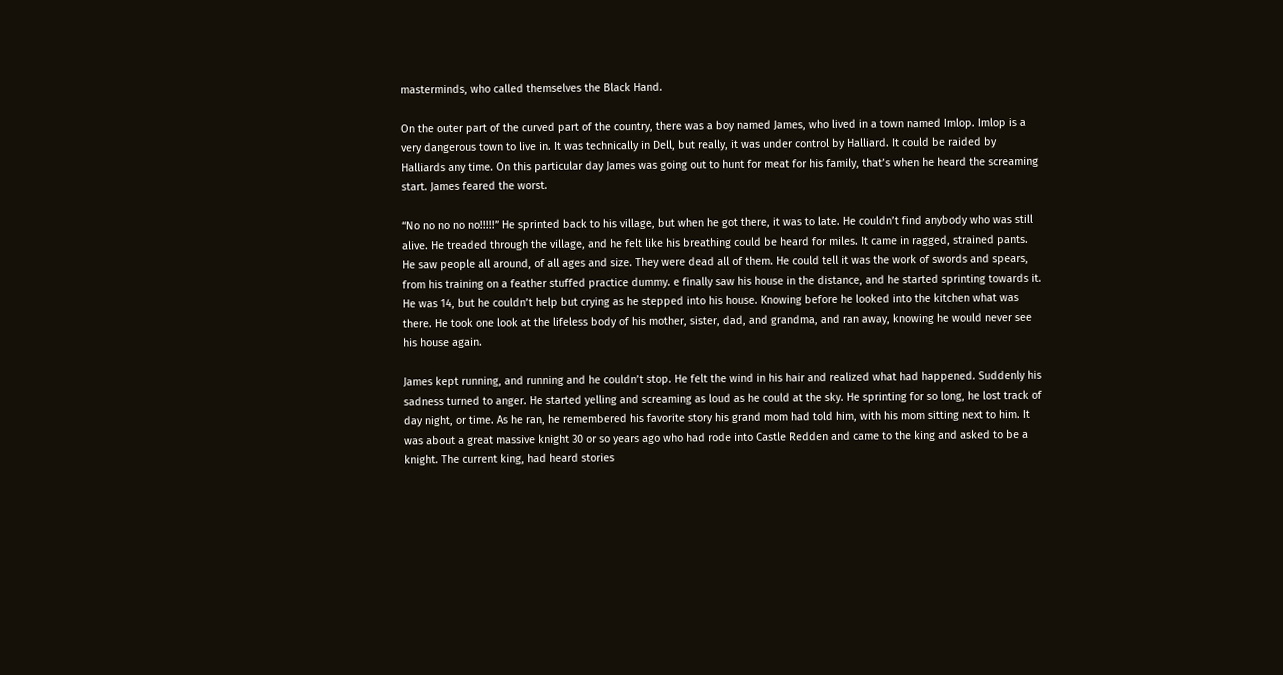masterminds, who called themselves the Black Hand.

On the outer part of the curved part of the country, there was a boy named James, who lived in a town named Imlop. Imlop is a very dangerous town to live in. It was technically in Dell, but really, it was under control by Halliard. It could be raided by Halliards any time. On this particular day James was going out to hunt for meat for his family, that’s when he heard the screaming start. James feared the worst.

“No no no no no!!!!!” He sprinted back to his village, but when he got there, it was to late. He couldn’t find anybody who was still alive. He treaded through the village, and he felt like his breathing could be heard for miles. It came in ragged, strained pants. He saw people all around, of all ages and size. They were dead all of them. He could tell it was the work of swords and spears, from his training on a feather stuffed practice dummy. e finally saw his house in the distance, and he started sprinting towards it. He was 14, but he couldn’t help but crying as he stepped into his house. Knowing before he looked into the kitchen what was there. He took one look at the lifeless body of his mother, sister, dad, and grandma, and ran away, knowing he would never see his house again.

James kept running, and running and he couldn’t stop. He felt the wind in his hair and realized what had happened. Suddenly his sadness turned to anger. He started yelling and screaming as loud as he could at the sky. He sprinting for so long, he lost track of day night, or time. As he ran, he remembered his favorite story his grand mom had told him, with his mom sitting next to him. It was about a great massive knight 30 or so years ago who had rode into Castle Redden and came to the king and asked to be a knight. The current king, had heard stories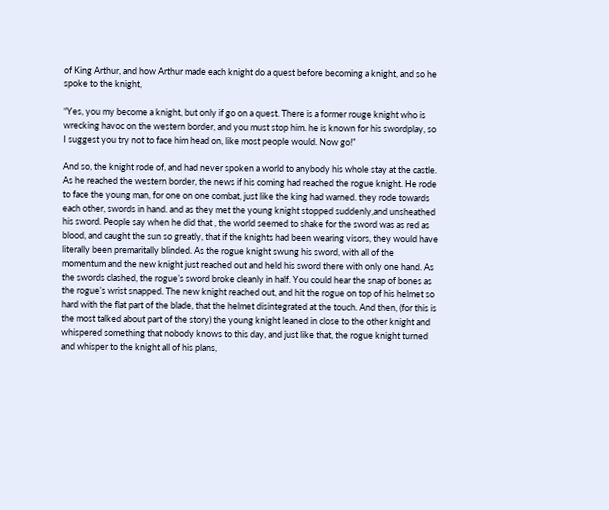of King Arthur, and how Arthur made each knight do a quest before becoming a knight, and so he spoke to the knight,

“Yes, you my become a knight, but only if go on a quest. There is a former rouge knight who is wrecking havoc on the western border, and you must stop him. he is known for his swordplay, so I suggest you try not to face him head on, like most people would. Now go!”

And so, the knight rode of, and had never spoken a world to anybody his whole stay at the castle. As he reached the western border, the news if his coming had reached the rogue knight. He rode to face the young man, for one on one combat, just like the king had warned. they rode towards each other, swords in hand. and as they met the young knight stopped suddenly,and unsheathed his sword. People say when he did that , the world seemed to shake for the sword was as red as blood, and caught the sun so greatly, that if the knights had been wearing visors, they would have literally been premaritally blinded. As the rogue knight swung his sword, with all of the momentum and the new knight just reached out and held his sword there with only one hand. As the swords clashed, the rogue’s sword broke cleanly in half. You could hear the snap of bones as the rogue’s wrist snapped. The new knight reached out, and hit the rogue on top of his helmet so hard with the flat part of the blade, that the helmet disintegrated at the touch. And then, (for this is the most talked about part of the story) the young knight leaned in close to the other knight and whispered something that nobody knows to this day, and just like that, the rogue knight turned and whisper to the knight all of his plans,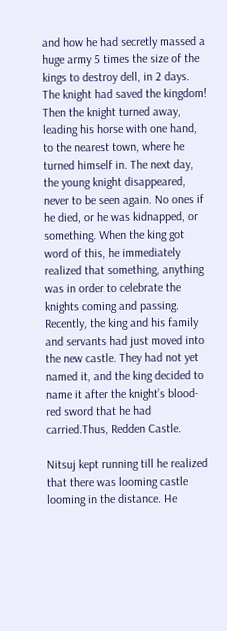and how he had secretly massed a huge army 5 times the size of the kings to destroy dell, in 2 days. The knight had saved the kingdom! Then the knight turned away, leading his horse with one hand, to the nearest town, where he turned himself in. The next day, the young knight disappeared, never to be seen again. No ones if he died, or he was kidnapped, or something. When the king got word of this, he immediately realized that something, anything was in order to celebrate the knights coming and passing. Recently, the king and his family and servants had just moved into the new castle. They had not yet named it, and the king decided to name it after the knight’s blood-red sword that he had carried.Thus, Redden Castle.

Nitsuj kept running till he realized that there was looming castle looming in the distance. He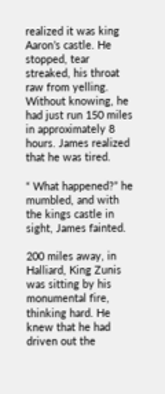realized it was king Aaron’s castle. He stopped, tear streaked, his throat raw from yelling. Without knowing, he had just run 150 miles in approximately 8 hours. James realized that he was tired.

“ What happened?” he mumbled, and with the kings castle in sight, James fainted.

200 miles away, in Halliard, King Zunis was sitting by his monumental fire, thinking hard. He knew that he had driven out the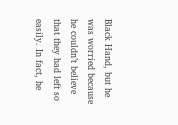Black Hand, but he was worried because he couldn’t believe that they had left so easily. In fact, he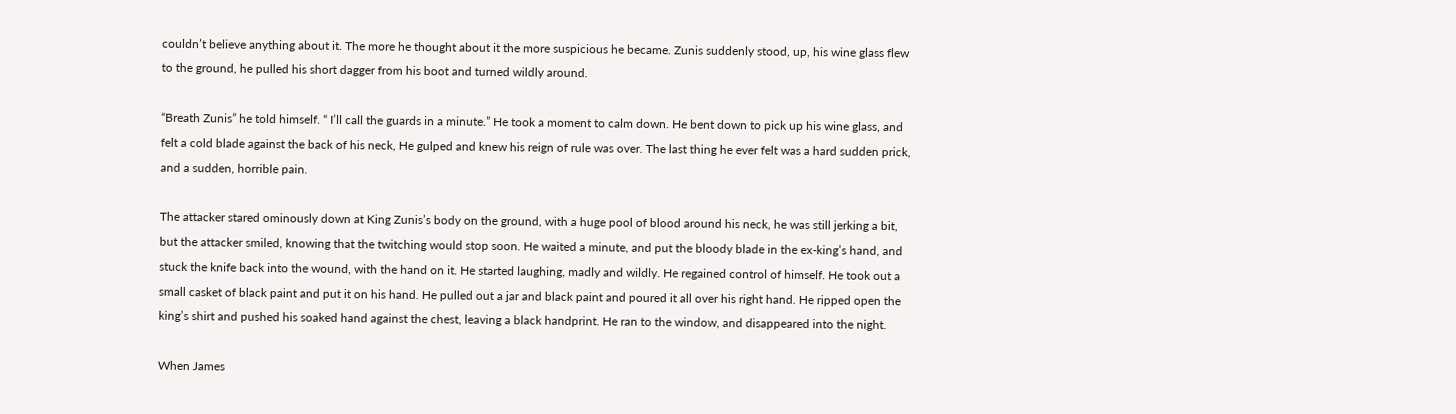couldn’t believe anything about it. The more he thought about it the more suspicious he became. Zunis suddenly stood, up, his wine glass flew to the ground, he pulled his short dagger from his boot and turned wildly around.

“Breath Zunis” he told himself. “ I’ll call the guards in a minute.” He took a moment to calm down. He bent down to pick up his wine glass, and felt a cold blade against the back of his neck, He gulped and knew his reign of rule was over. The last thing he ever felt was a hard sudden prick, and a sudden, horrible pain.

The attacker stared ominously down at King Zunis’s body on the ground, with a huge pool of blood around his neck, he was still jerking a bit, but the attacker smiled, knowing that the twitching would stop soon. He waited a minute, and put the bloody blade in the ex-king’s hand, and stuck the knife back into the wound, with the hand on it. He started laughing, madly and wildly. He regained control of himself. He took out a small casket of black paint and put it on his hand. He pulled out a jar and black paint and poured it all over his right hand. He ripped open the king’s shirt and pushed his soaked hand against the chest, leaving a black handprint. He ran to the window, and disappeared into the night.

When James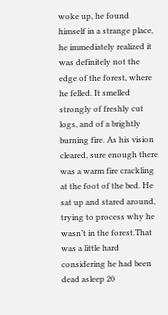woke up, he found himself in a strange place, he immediately realized it was definitely not the edge of the forest, where he felled. It smelled strongly of freshly cut logs, and of a brightly burning fire. As his vision cleared, sure enough there was a warm fire crackling at the foot of the bed. He sat up and stared around, trying to process why he wasn’t in the forest.That was a little hard considering he had been dead asleep 20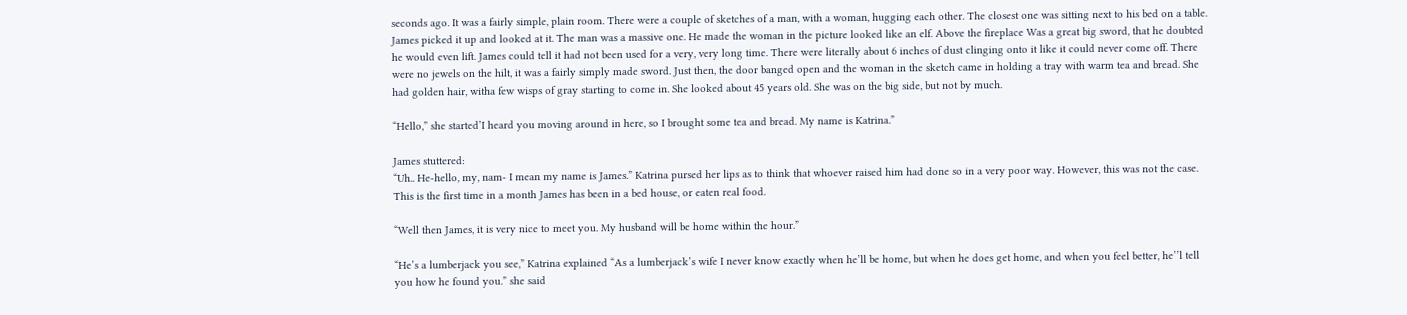seconds ago. It was a fairly simple, plain room. There were a couple of sketches of a man, with a woman, hugging each other. The closest one was sitting next to his bed on a table. James picked it up and looked at it. The man was a massive one. He made the woman in the picture looked like an elf. Above the fireplace Was a great big sword, that he doubted he would even lift. James could tell it had not been used for a very, very long time. There were literally about 6 inches of dust clinging onto it like it could never come off. There were no jewels on the hilt, it was a fairly simply made sword. Just then, the door banged open and the woman in the sketch came in holding a tray with warm tea and bread. She had golden hair, witha few wisps of gray starting to come in. She looked about 45 years old. She was on the big side, but not by much.

“Hello,” she started’I heard you moving around in here, so I brought some tea and bread. My name is Katrina.”

James stuttered:
“Uh.. He-hello, my, nam- I mean my name is James.” Katrina pursed her lips as to think that whoever raised him had done so in a very poor way. However, this was not the case. This is the first time in a month James has been in a bed house, or eaten real food.

“Well then James, it is very nice to meet you. My husband will be home within the hour.”

“He’s a lumberjack you see,” Katrina explained “As a lumberjack’s wife I never know exactly when he’ll be home, but when he does get home, and when you feel better, he’’l tell you how he found you.” she said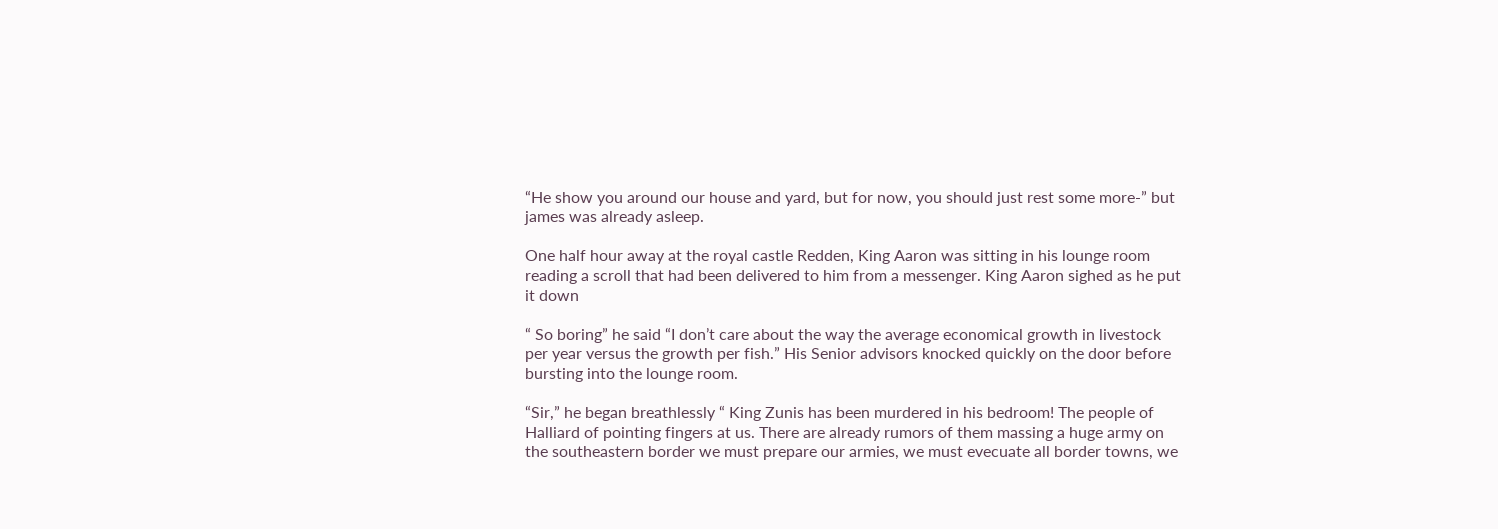“He show you around our house and yard, but for now, you should just rest some more-” but james was already asleep.

One half hour away at the royal castle Redden, King Aaron was sitting in his lounge room reading a scroll that had been delivered to him from a messenger. King Aaron sighed as he put it down

“ So boring” he said “I don’t care about the way the average economical growth in livestock per year versus the growth per fish.” His Senior advisors knocked quickly on the door before bursting into the lounge room.

“Sir,” he began breathlessly “ King Zunis has been murdered in his bedroom! The people of Halliard of pointing fingers at us. There are already rumors of them massing a huge army on the southeastern border we must prepare our armies, we must evecuate all border towns, we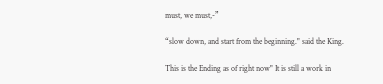must, we must,-”

“slow down, and start from the beginning." said the King.

This is the Ending as of right now" It is still a work in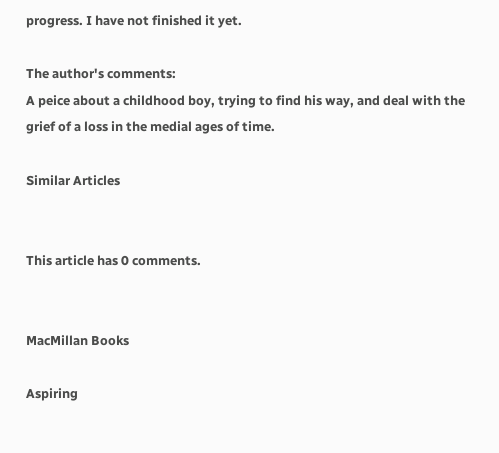progress. I have not finished it yet.

The author's comments:
A peice about a childhood boy, trying to find his way, and deal with the grief of a loss in the medial ages of time.

Similar Articles


This article has 0 comments.


MacMillan Books

Aspiring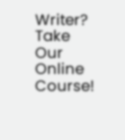Writer? Take Our Online Course!